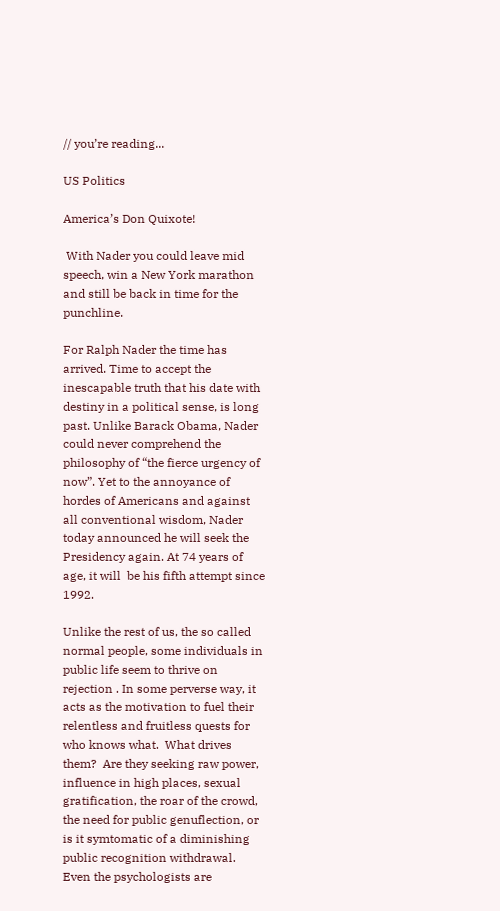// you’re reading...

US Politics

America’s Don Quixote!

 With Nader you could leave mid speech, win a New York marathon and still be back in time for the punchline.

For Ralph Nader the time has arrived. Time to accept the inescapable truth that his date with destiny in a political sense, is long past. Unlike Barack Obama, Nader could never comprehend the philosophy of “the fierce urgency of now”. Yet to the annoyance of hordes of Americans and against all conventional wisdom, Nader today announced he will seek the Presidency again. At 74 years of age, it will  be his fifth attempt since 1992.

Unlike the rest of us, the so called normal people, some individuals in public life seem to thrive on rejection . In some perverse way, it acts as the motivation to fuel their relentless and fruitless quests for who knows what.  What drives them?  Are they seeking raw power, influence in high places, sexual gratification, the roar of the crowd, the need for public genuflection, or is it symtomatic of a diminishing public recognition withdrawal.  Even the psychologists are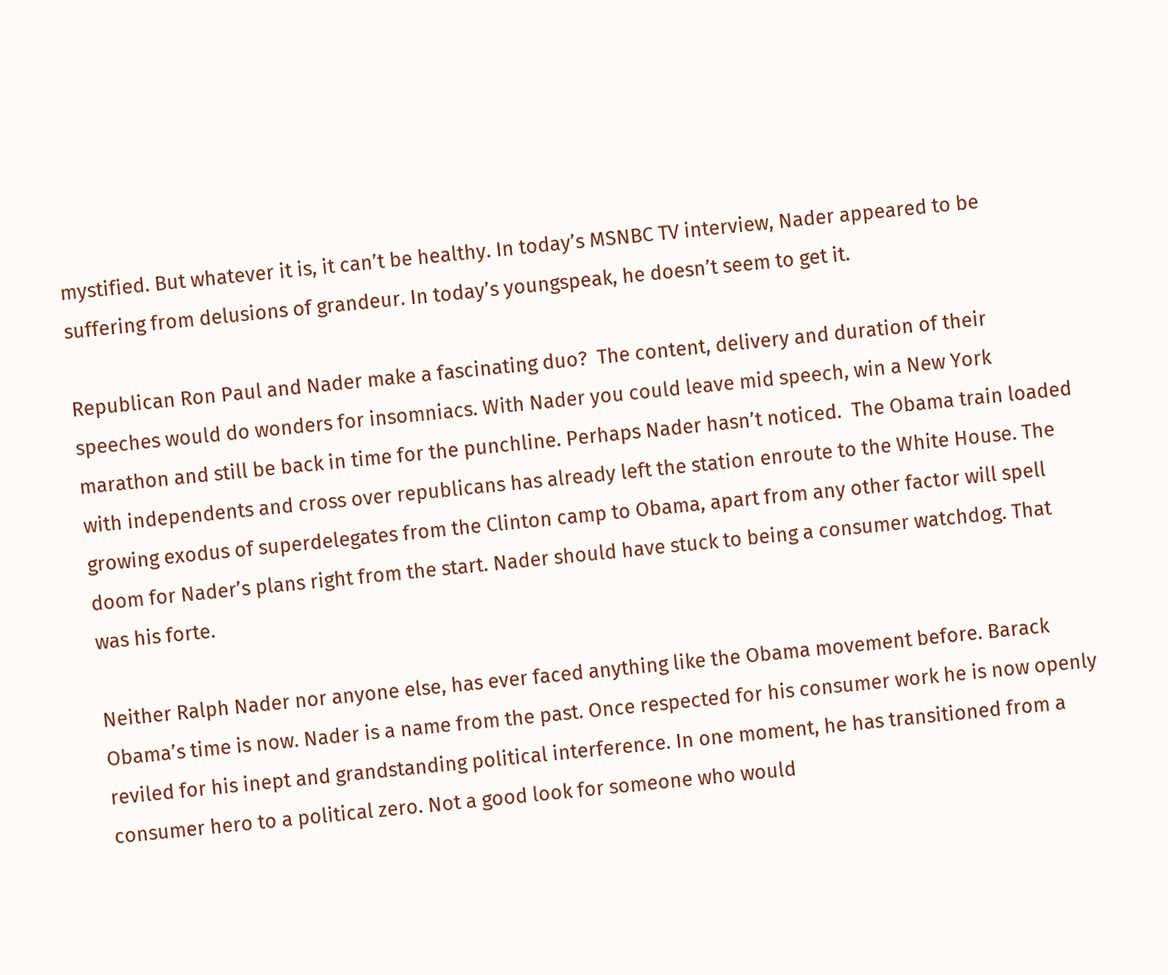mystified. But whatever it is, it can’t be healthy. In today’s MSNBC TV interview, Nader appeared to be suffering from delusions of grandeur. In today’s youngspeak, he doesn’t seem to get it.

Republican Ron Paul and Nader make a fascinating duo?  The content, delivery and duration of their speeches would do wonders for insomniacs. With Nader you could leave mid speech, win a New York marathon and still be back in time for the punchline. Perhaps Nader hasn’t noticed.  The Obama train loaded with independents and cross over republicans has already left the station enroute to the White House. The growing exodus of superdelegates from the Clinton camp to Obama, apart from any other factor will spell doom for Nader’s plans right from the start. Nader should have stuck to being a consumer watchdog. That was his forte.

Neither Ralph Nader nor anyone else, has ever faced anything like the Obama movement before. Barack Obama’s time is now. Nader is a name from the past. Once respected for his consumer work he is now openly reviled for his inept and grandstanding political interference. In one moment, he has transitioned from a consumer hero to a political zero. Not a good look for someone who would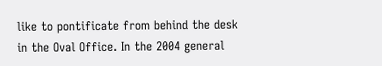like to pontificate from behind the desk in the Oval Office. In the 2004 general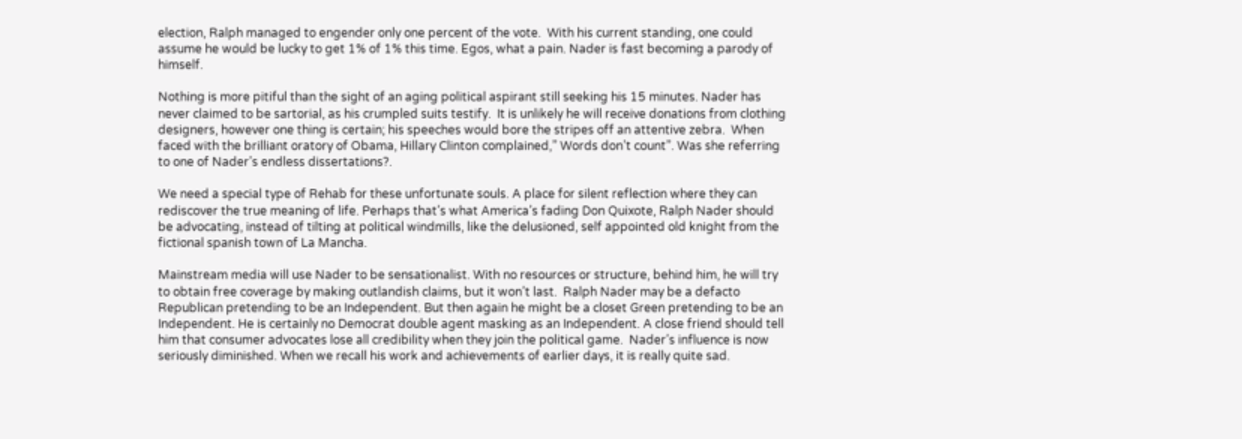election, Ralph managed to engender only one percent of the vote.  With his current standing, one could assume he would be lucky to get 1% of 1% this time. Egos, what a pain. Nader is fast becoming a parody of himself.

Nothing is more pitiful than the sight of an aging political aspirant still seeking his 15 minutes. Nader has never claimed to be sartorial, as his crumpled suits testify.  It is unlikely he will receive donations from clothing designers, however one thing is certain; his speeches would bore the stripes off an attentive zebra.  When faced with the brilliant oratory of Obama, Hillary Clinton complained,” Words don’t count”. Was she referring to one of Nader’s endless dissertations?.

We need a special type of Rehab for these unfortunate souls. A place for silent reflection where they can rediscover the true meaning of life. Perhaps that’s what America’s fading Don Quixote, Ralph Nader should be advocating, instead of tilting at political windmills, like the delusioned, self appointed old knight from the fictional spanish town of La Mancha.

Mainstream media will use Nader to be sensationalist. With no resources or structure, behind him, he will try to obtain free coverage by making outlandish claims, but it won’t last.  Ralph Nader may be a defacto Republican pretending to be an Independent. But then again he might be a closet Green pretending to be an Independent. He is certainly no Democrat double agent masking as an Independent. A close friend should tell him that consumer advocates lose all credibility when they join the political game.  Nader’s influence is now seriously diminished. When we recall his work and achievements of earlier days, it is really quite sad.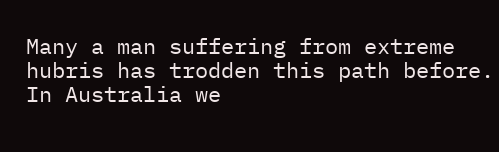Many a man suffering from extreme hubris has trodden this path before. In Australia we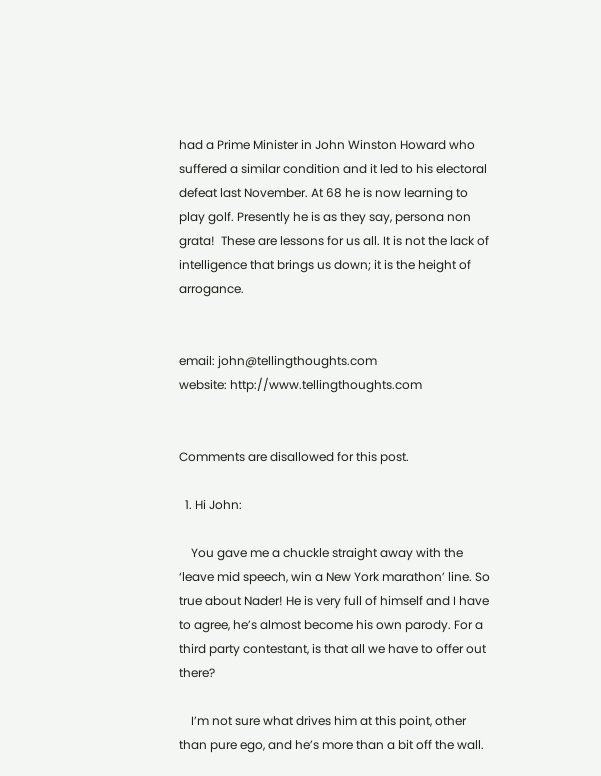had a Prime Minister in John Winston Howard who suffered a similar condition and it led to his electoral defeat last November. At 68 he is now learning to play golf. Presently he is as they say, persona non grata!  These are lessons for us all. It is not the lack of intelligence that brings us down; it is the height of arrogance.


email: john@tellingthoughts.com
website: http://www.tellingthoughts.com


Comments are disallowed for this post.

  1. Hi John:

    You gave me a chuckle straight away with the ‘leave mid speech, win a New York marathon’ line. So true about Nader! He is very full of himself and I have to agree, he’s almost become his own parody. For a third party contestant, is that all we have to offer out there?

    I’m not sure what drives him at this point, other than pure ego, and he’s more than a bit off the wall.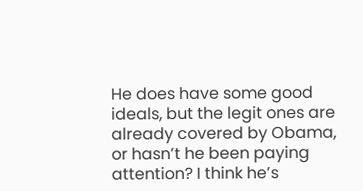He does have some good ideals, but the legit ones are already covered by Obama, or hasn’t he been paying attention? I think he’s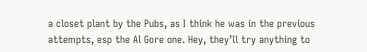a closet plant by the Pubs, as I think he was in the previous attempts, esp the Al Gore one. Hey, they’ll try anything to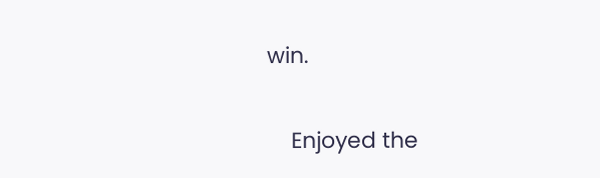win.

    Enjoyed the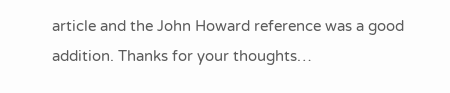article and the John Howard reference was a good addition. Thanks for your thoughts…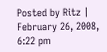Posted by Ritz | February 26, 2008, 6:22 pm